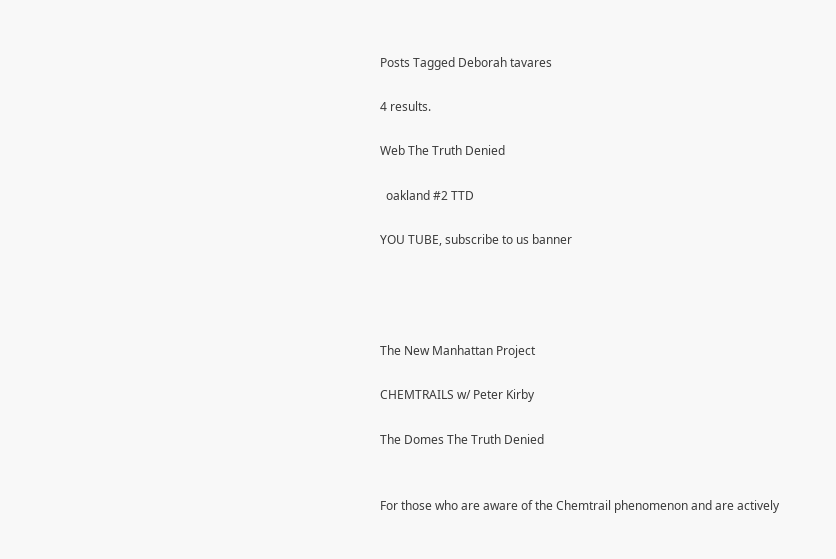Posts Tagged Deborah tavares

4 results.

Web The Truth Denied

  oakland #2 TTD

YOU TUBE, subscribe to us banner




The New Manhattan Project

CHEMTRAILS w/ Peter Kirby

The Domes The Truth Denied


For those who are aware of the Chemtrail phenomenon and are actively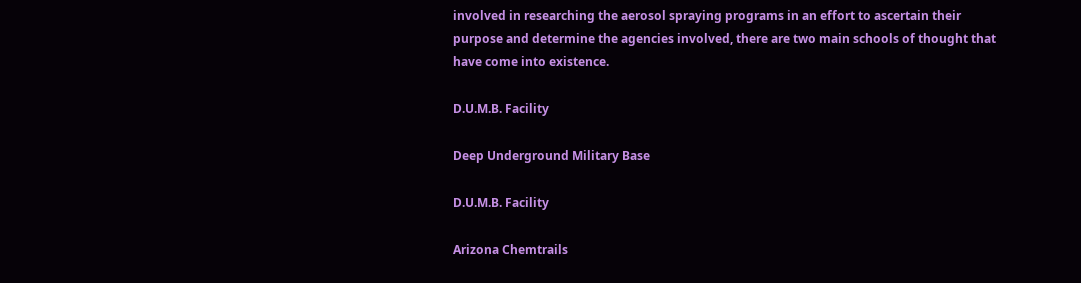involved in researching the aerosol spraying programs in an effort to ascertain their purpose and determine the agencies involved, there are two main schools of thought that have come into existence.

D.U.M.B. Facility

Deep Underground Military Base

D.U.M.B. Facility

Arizona Chemtrails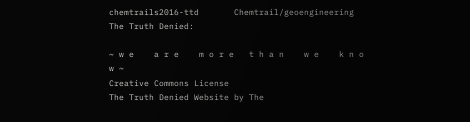chemtrails2016-ttd       Chemtrail/geoengineering   The Truth Denied:

~ w e    a r e    m o r e   t h a n    w e    k n o w ~
Creative Commons License
The Truth Denied Website by The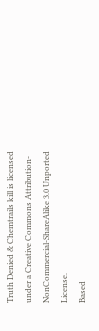Truth Denied & Chemtrails kill is licensed
under a Creative Commons Attribution-NonCommercial-ShareAlike 3.0 Unported License.
Based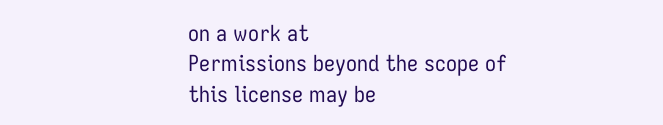on a work at
Permissions beyond the scope of this license may be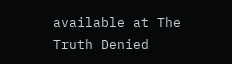available at The Truth Denied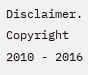Disclaimer.
Copyright 2010 - 2016